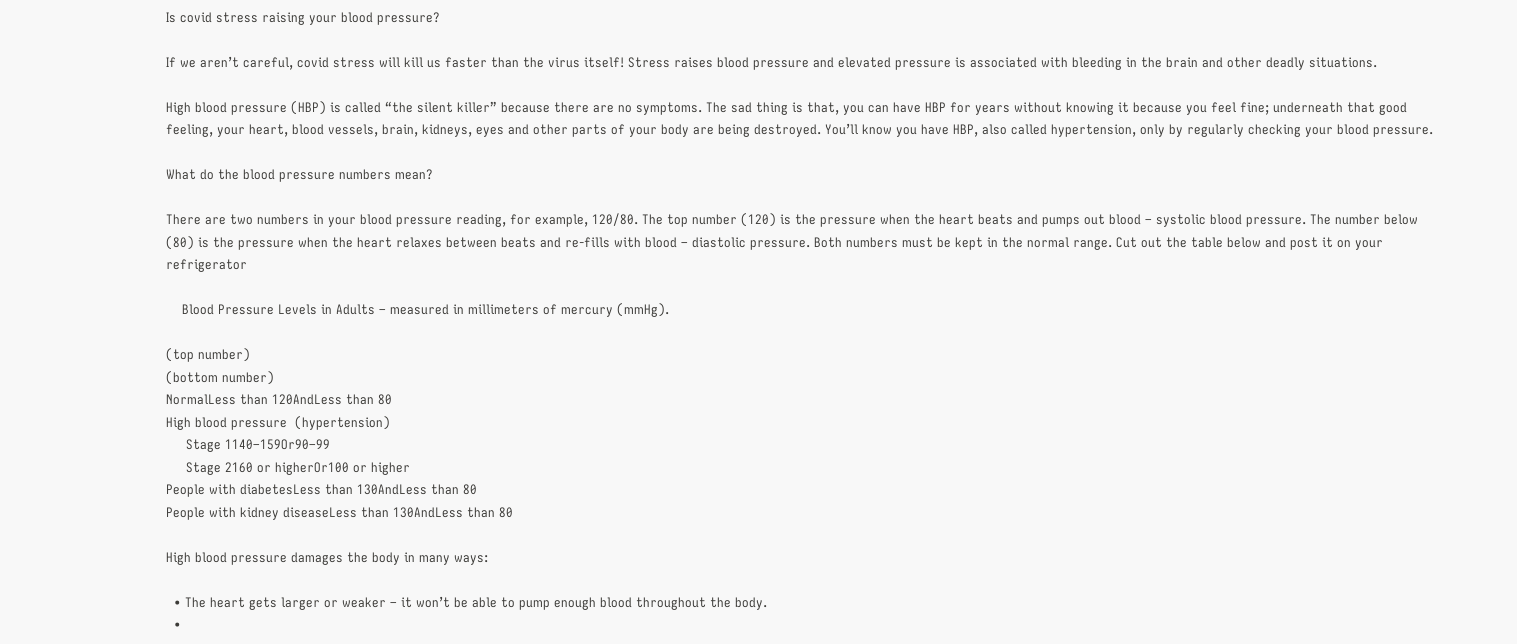Is covid stress raising your blood pressure?

If we aren’t careful, covid stress will kill us faster than the virus itself! Stress raises blood pressure and elevated pressure is associated with bleeding in the brain and other deadly situations.

High blood pressure (HBP) is called “the silent killer” because there are no symptoms. The sad thing is that, you can have HBP for years without knowing it because you feel fine; underneath that good feeling, your heart, blood vessels, brain, kidneys, eyes and other parts of your body are being destroyed. You’ll know you have HBP, also called hypertension, only by regularly checking your blood pressure.

What do the blood pressure numbers mean?

There are two numbers in your blood pressure reading, for example, 120/80. The top number (120) is the pressure when the heart beats and pumps out blood – systolic blood pressure. The number below (80) is the pressure when the heart relaxes between beats and re-fills with blood – diastolic pressure. Both numbers must be kept in the normal range. Cut out the table below and post it on your refrigerator

    Blood Pressure Levels in Adults – measured in millimeters of mercury (mmHg).

(top number)
(bottom number)
NormalLess than 120AndLess than 80
High blood pressure  (hypertension)
     Stage 1140–159Or90–99
     Stage 2160 or higherOr100 or higher
People with diabetesLess than 130AndLess than 80
People with kidney diseaseLess than 130AndLess than 80

High blood pressure damages the body in many ways:

  • The heart gets larger or weaker – it won’t be able to pump enough blood throughout the body.
  •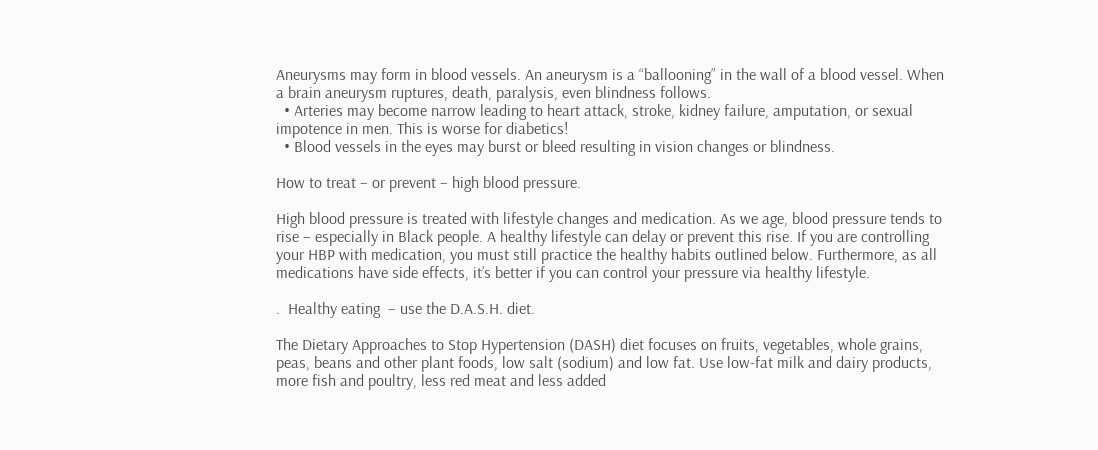Aneurysms may form in blood vessels. An aneurysm is a “ballooning” in the wall of a blood vessel. When a brain aneurysm ruptures, death, paralysis, even blindness follows.
  • Arteries may become narrow leading to heart attack, stroke, kidney failure, amputation, or sexual impotence in men. This is worse for diabetics!
  • Blood vessels in the eyes may burst or bleed resulting in vision changes or blindness.

How to treat – or prevent – high blood pressure.

High blood pressure is treated with lifestyle changes and medication. As we age, blood pressure tends to rise – especially in Black people. A healthy lifestyle can delay or prevent this rise. If you are controlling your HBP with medication, you must still practice the healthy habits outlined below. Furthermore, as all medications have side effects, it’s better if you can control your pressure via healthy lifestyle.

.  Healthy eating  – use the D.A.S.H. diet.

The Dietary Approaches to Stop Hypertension (DASH) diet focuses on fruits, vegetables, whole grains, peas, beans and other plant foods, low salt (sodium) and low fat. Use low-fat milk and dairy products, more fish and poultry, less red meat and less added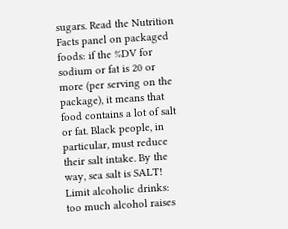sugars. Read the Nutrition Facts panel on packaged foods: if the %DV for sodium or fat is 20 or more (per serving on the package), it means that food contains a lot of salt or fat. Black people, in particular, must reduce their salt intake. By the way, sea salt is SALT!  Limit alcoholic drinks: too much alcohol raises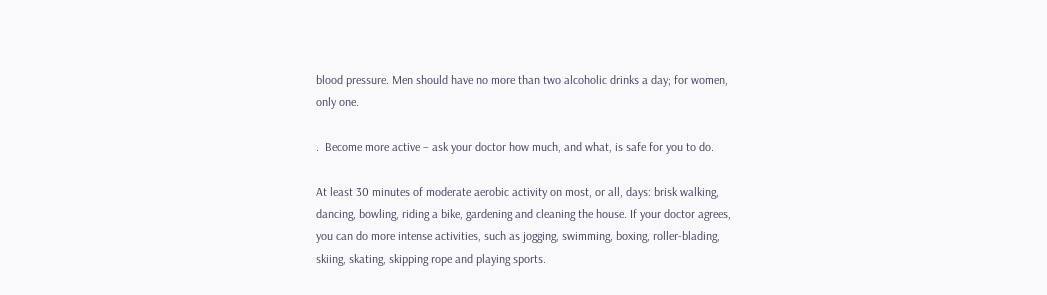blood pressure. Men should have no more than two alcoholic drinks a day; for women, only one.

.  Become more active – ask your doctor how much, and what, is safe for you to do.

At least 30 minutes of moderate aerobic activity on most, or all, days: brisk walking, dancing, bowling, riding a bike, gardening and cleaning the house. If your doctor agrees, you can do more intense activities, such as jogging, swimming, boxing, roller-blading, skiing, skating, skipping rope and playing sports.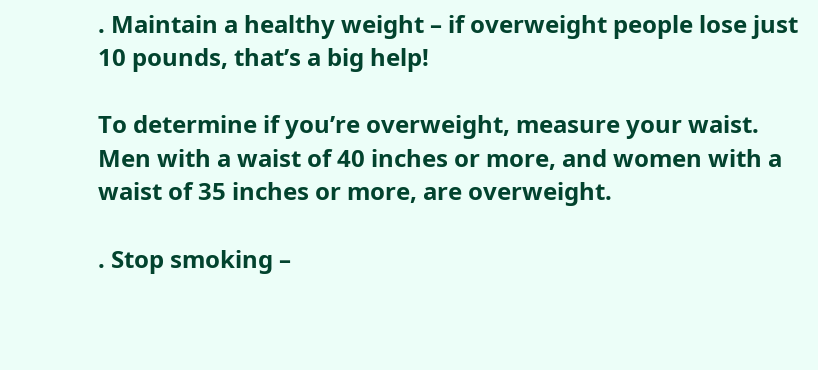. Maintain a healthy weight – if overweight people lose just 10 pounds, that’s a big help!

To determine if you’re overweight, measure your waist. Men with a waist of 40 inches or more, and women with a waist of 35 inches or more, are overweight.

. Stop smoking –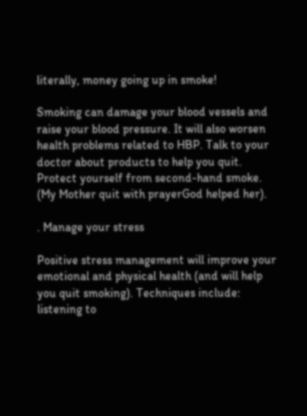literally, money going up in smoke!

Smoking can damage your blood vessels and raise your blood pressure. It will also worsen health problems related to HBP. Talk to your doctor about products to help you quit. Protect yourself from second-hand smoke. (My Mother quit with prayerGod helped her).

. Manage your stress

Positive stress management will improve your emotional and physical health (and will help you quit smoking). Techniques include: listening to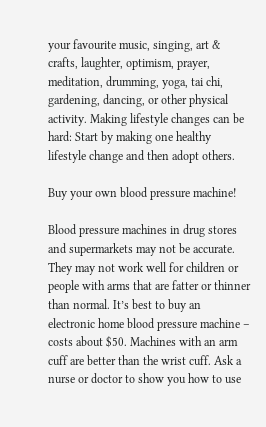your favourite music, singing, art & crafts, laughter, optimism, prayer, meditation, drumming, yoga, tai chi, gardening, dancing, or other physical activity. Making lifestyle changes can be hard: Start by making one healthy lifestyle change and then adopt others.

Buy your own blood pressure machine!

Blood pressure machines in drug stores and supermarkets may not be accurate. They may not work well for children or people with arms that are fatter or thinner than normal. It’s best to buy an electronic home blood pressure machine – costs about $50. Machines with an arm cuff are better than the wrist cuff. Ask a nurse or doctor to show you how to use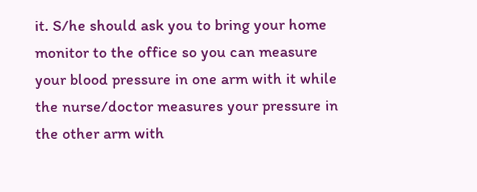it. S/he should ask you to bring your home monitor to the office so you can measure your blood pressure in one arm with it while the nurse/doctor measures your pressure in the other arm with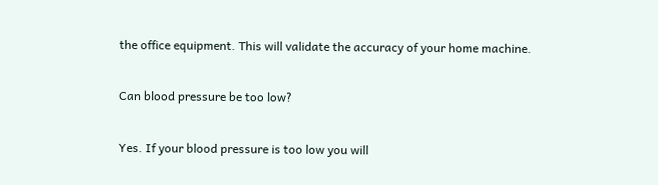the office equipment. This will validate the accuracy of your home machine.

Can blood pressure be too low?

Yes. If your blood pressure is too low you will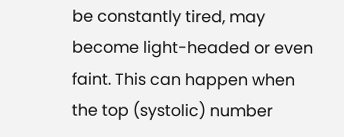be constantly tired, may become light-headed or even faint. This can happen when the top (systolic) number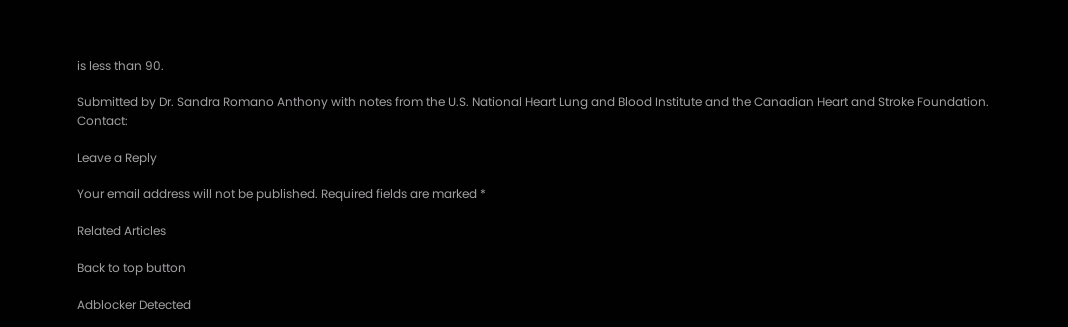is less than 90.

Submitted by Dr. Sandra Romano Anthony with notes from the U.S. National Heart Lung and Blood Institute and the Canadian Heart and Stroke Foundation. Contact:

Leave a Reply

Your email address will not be published. Required fields are marked *

Related Articles

Back to top button

Adblocker Detected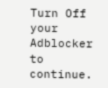Turn Off your Adblocker to continue.